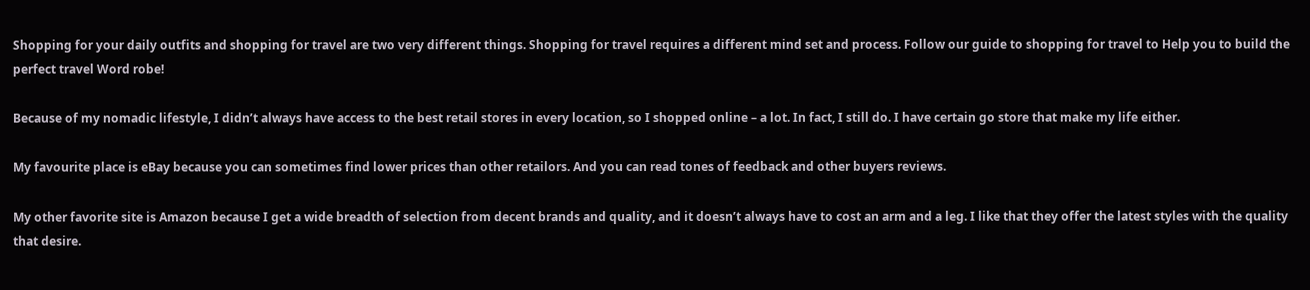Shopping for your daily outfits and shopping for travel are two very different things. Shopping for travel requires a different mind set and process. Follow our guide to shopping for travel to Help you to build the perfect travel Word robe!

Because of my nomadic lifestyle, I didn’t always have access to the best retail stores in every location, so I shopped online – a lot. In fact, I still do. I have certain go store that make my life either.

My favourite place is eBay because you can sometimes find lower prices than other retailors. And you can read tones of feedback and other buyers reviews.

My other favorite site is Amazon because I get a wide breadth of selection from decent brands and quality, and it doesn’t always have to cost an arm and a leg. I like that they offer the latest styles with the quality that desire.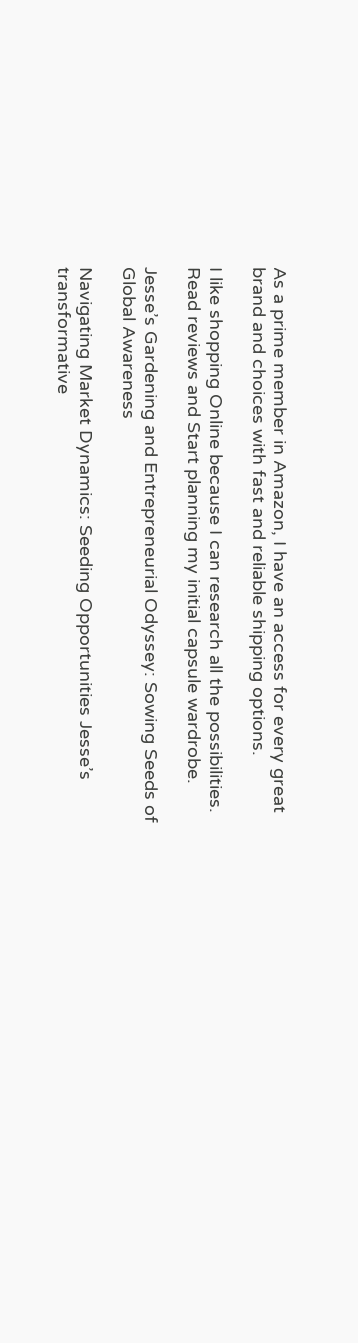As a prime member in Amazon, I have an access for every great brand and choices with fast and reliable shipping options.

I like shopping Online because I can research all the possibilities. Read reviews and Start planning my initial capsule wardrobe.

Jesse’s Gardening and Entrepreneurial Odyssey: Sowing Seeds of Global Awareness

Navigating Market Dynamics: Seeding Opportunities Jesse’s transformative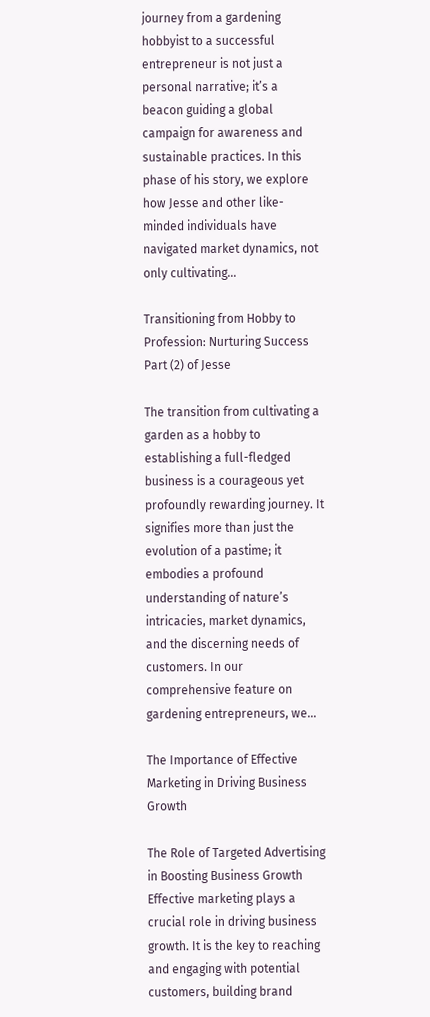journey from a gardening hobbyist to a successful entrepreneur is not just a personal narrative; it’s a beacon guiding a global campaign for awareness and sustainable practices. In this phase of his story, we explore how Jesse and other like-minded individuals have navigated market dynamics, not only cultivating…

Transitioning from Hobby to Profession: Nurturing Success Part (2) of Jesse

The transition from cultivating a garden as a hobby to establishing a full-fledged business is a courageous yet profoundly rewarding journey. It signifies more than just the evolution of a pastime; it embodies a profound understanding of nature’s intricacies, market dynamics, and the discerning needs of customers. In our comprehensive feature on gardening entrepreneurs, we…

The Importance of Effective Marketing in Driving Business Growth

The Role of Targeted Advertising in Boosting Business Growth Effective marketing plays a crucial role in driving business growth. It is the key to reaching and engaging with potential customers, building brand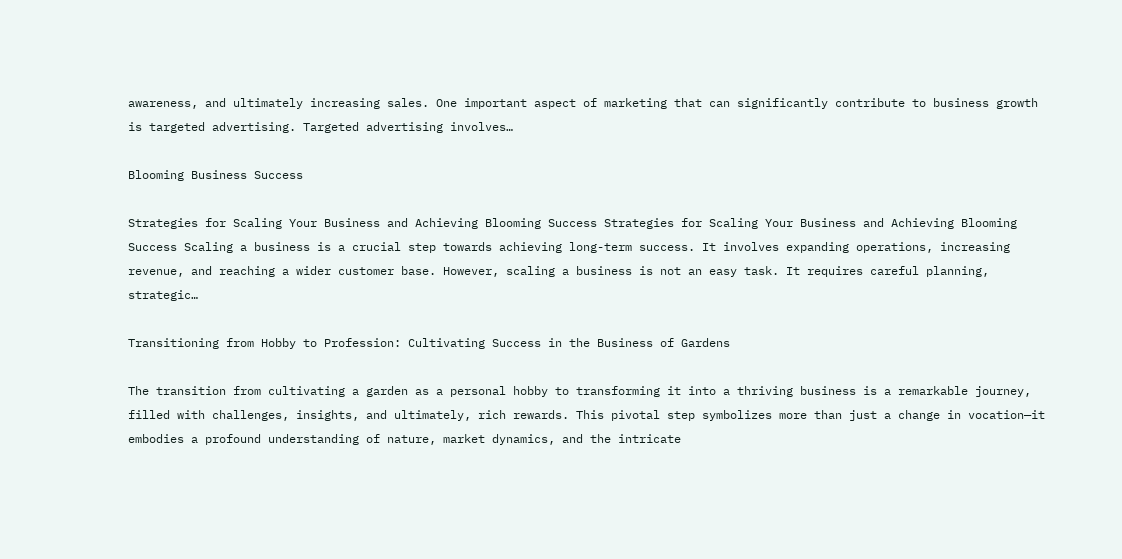awareness, and ultimately increasing sales. One important aspect of marketing that can significantly contribute to business growth is targeted advertising. Targeted advertising involves…

Blooming Business Success

Strategies for Scaling Your Business and Achieving Blooming Success Strategies for Scaling Your Business and Achieving Blooming Success Scaling a business is a crucial step towards achieving long-term success. It involves expanding operations, increasing revenue, and reaching a wider customer base. However, scaling a business is not an easy task. It requires careful planning, strategic…

Transitioning from Hobby to Profession: Cultivating Success in the Business of Gardens

The transition from cultivating a garden as a personal hobby to transforming it into a thriving business is a remarkable journey, filled with challenges, insights, and ultimately, rich rewards. This pivotal step symbolizes more than just a change in vocation—it embodies a profound understanding of nature, market dynamics, and the intricate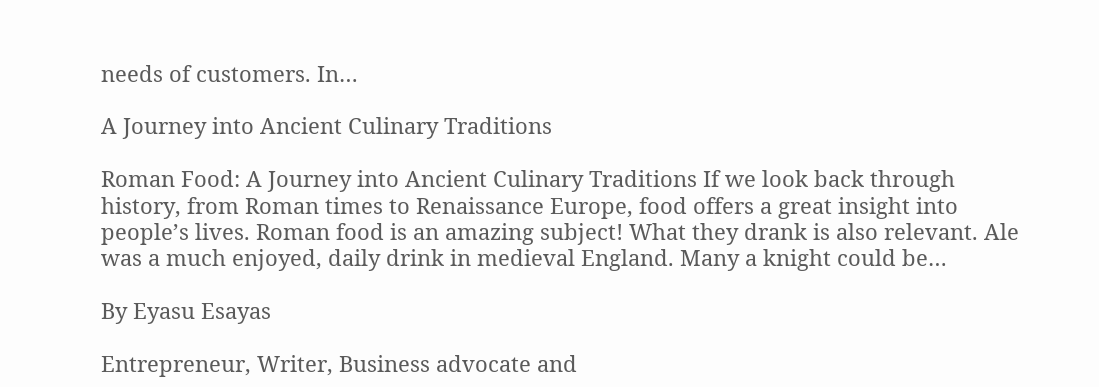needs of customers. In…

A Journey into Ancient Culinary Traditions

Roman Food: A Journey into Ancient Culinary Traditions If we look back through history, from Roman times to Renaissance Europe, food offers a great insight into people’s lives. Roman food is an amazing subject! What they drank is also relevant. Ale was a much enjoyed, daily drink in medieval England. Many a knight could be…

By Eyasu Esayas

Entrepreneur, Writer, Business advocate and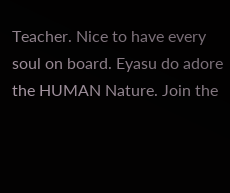Teacher. Nice to have every soul on board. Eyasu do adore the HUMAN Nature. Join the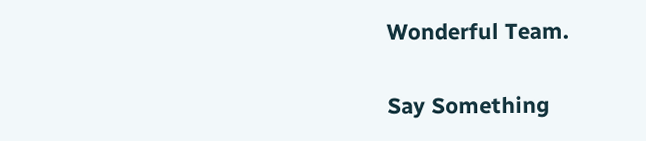Wonderful Team.

Say Something